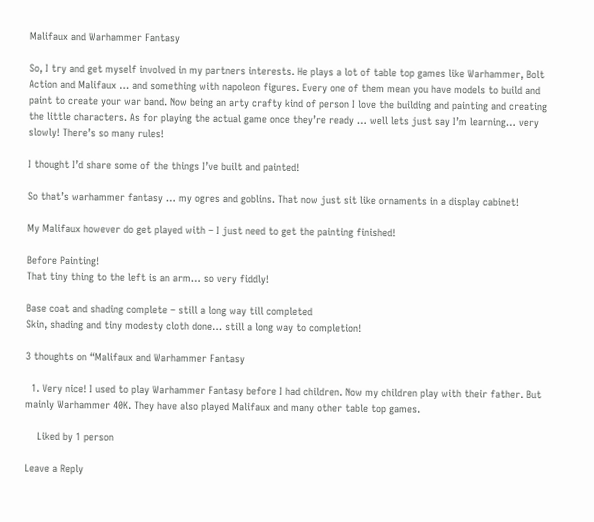Malifaux and Warhammer Fantasy

So, I try and get myself involved in my partners interests. He plays a lot of table top games like Warhammer, Bolt Action and Malifaux … and something with napoleon figures. Every one of them mean you have models to build and paint to create your war band. Now being an arty crafty kind of person I love the building and painting and creating the little characters. As for playing the actual game once they’re ready … well lets just say I’m learning… very slowly! There’s so many rules!

I thought I’d share some of the things I’ve built and painted!

So that’s warhammer fantasy … my ogres and goblins. That now just sit like ornaments in a display cabinet!

My Malifaux however do get played with – I just need to get the painting finished!

Before Painting!
That tiny thing to the left is an arm… so very fiddly!

Base coat and shading complete – still a long way till completed
Skin, shading and tiny modesty cloth done… still a long way to completion!

3 thoughts on “Malifaux and Warhammer Fantasy

  1. Very nice! I used to play Warhammer Fantasy before I had children. Now my children play with their father. But mainly Warhammer 40K. They have also played Malifaux and many other table top games.

    Liked by 1 person

Leave a Reply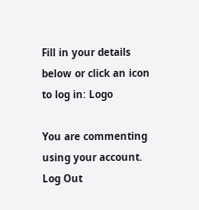Fill in your details below or click an icon to log in: Logo

You are commenting using your account. Log Out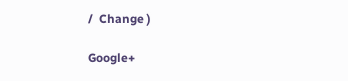/  Change )

Google+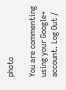photo

You are commenting using your Google+ account. Log Out /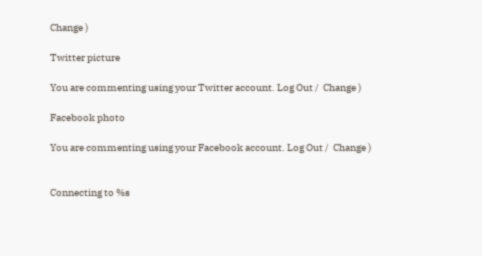Change )

Twitter picture

You are commenting using your Twitter account. Log Out /  Change )

Facebook photo

You are commenting using your Facebook account. Log Out /  Change )


Connecting to %s